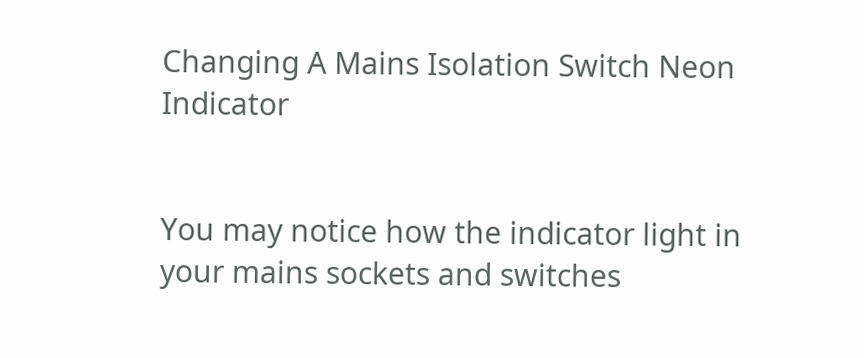Changing A Mains Isolation Switch Neon Indicator


You may notice how the indicator light in your mains sockets and switches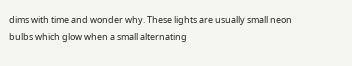dims with time and wonder why. These lights are usually small neon bulbs which glow when a small alternating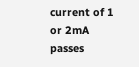current of 1 or 2mA passes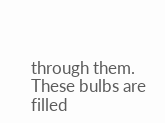through them. These bulbs are filled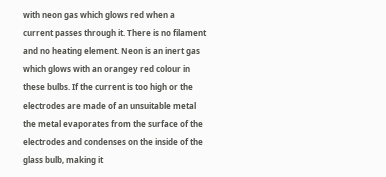with neon gas which glows red when a current passes through it. There is no filament and no heating element. Neon is an inert gas which glows with an orangey red colour in these bulbs. If the current is too high or the electrodes are made of an unsuitable metal the metal evaporates from the surface of the electrodes and condenses on the inside of the glass bulb, making it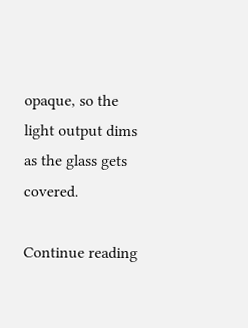opaque, so the light output dims as the glass gets covered.

Continue reading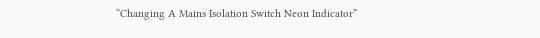“Changing A Mains Isolation Switch Neon Indicator”